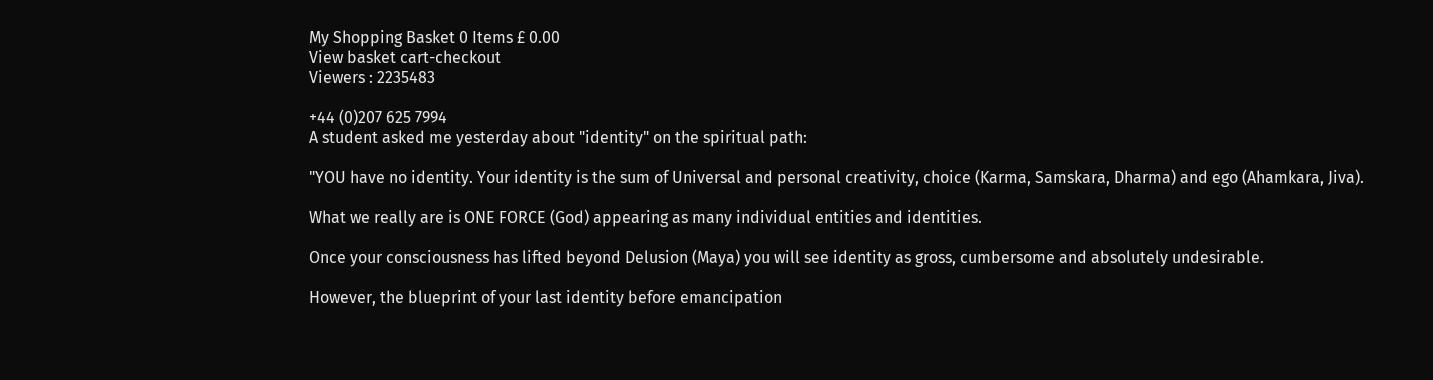My Shopping Basket 0 Items £ 0.00
View basket cart-checkout
Viewers : 2235483

+44 (0)207 625 7994
A student asked me yesterday about "identity" on the spiritual path:

"YOU have no identity. Your identity is the sum of Universal and personal creativity, choice (Karma, Samskara, Dharma) and ego (Ahamkara, Jiva).

What we really are is ONE FORCE (God) appearing as many individual entities and identities.

Once your consciousness has lifted beyond Delusion (Maya) you will see identity as gross, cumbersome and absolutely undesirable.

However, the blueprint of your last identity before emancipation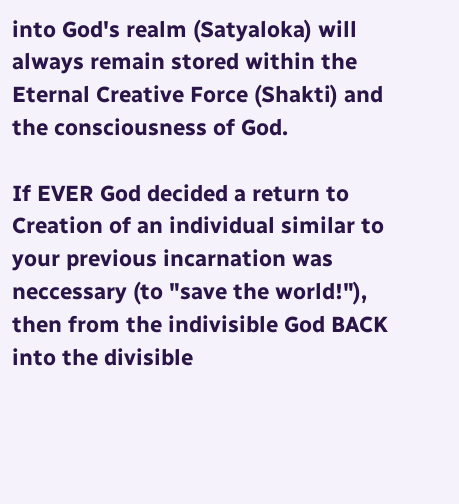into God's realm (Satyaloka) will always remain stored within the Eternal Creative Force (Shakti) and the consciousness of God.

If EVER God decided a return to Creation of an individual similar to your previous incarnation was neccessary (to "save the world!"), then from the indivisible God BACK into the divisible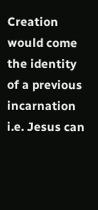Creation would come the identity of a previous incarnation i.e. Jesus can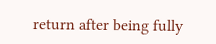return after being fully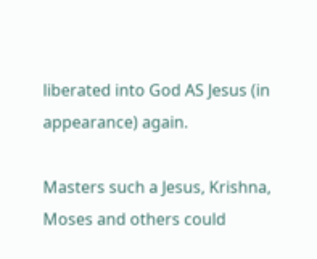liberated into God AS Jesus (in appearance) again.

Masters such a Jesus, Krishna, Moses and others could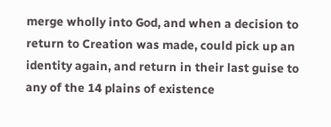merge wholly into God, and when a decision to return to Creation was made, could pick up an identity again, and return in their last guise to any of the 14 plains of existence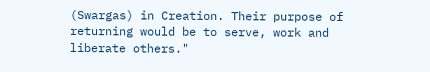(Swargas) in Creation. Their purpose of returning would be to serve, work and liberate others."